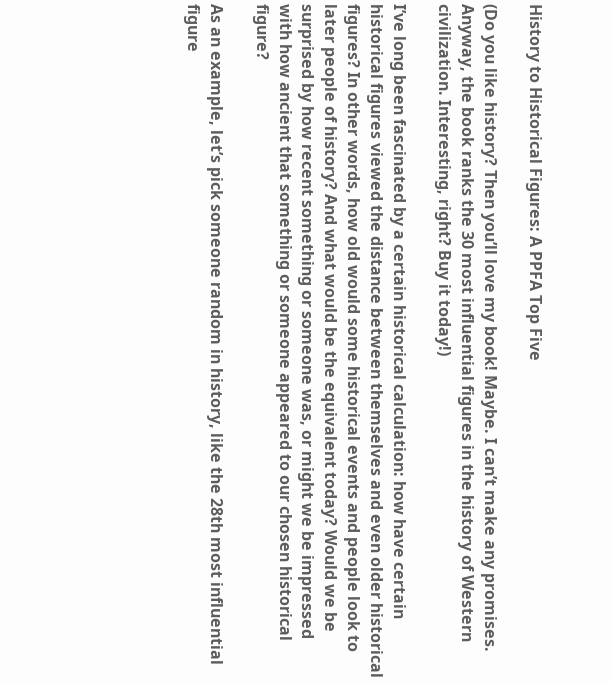History to Historical Figures: A PPFA Top Five

(Do you like history? Then you’ll love my book! Maybe. I can’t make any promises. Anyway, the book ranks the 30 most influential figures in the history of Western civilization. Interesting, right? Buy it today!)

I’ve long been fascinated by a certain historical calculation: how have certain historical figures viewed the distance between themselves and even older historical figures? In other words, how old would some historical events and people look to later people of history? And what would be the equivalent today? Would we be surprised by how recent something or someone was, or might we be impressed with how ancient that something or someone appeared to our chosen historical figure?

As an example, let’s pick someone random in history, like the 28th most influential figure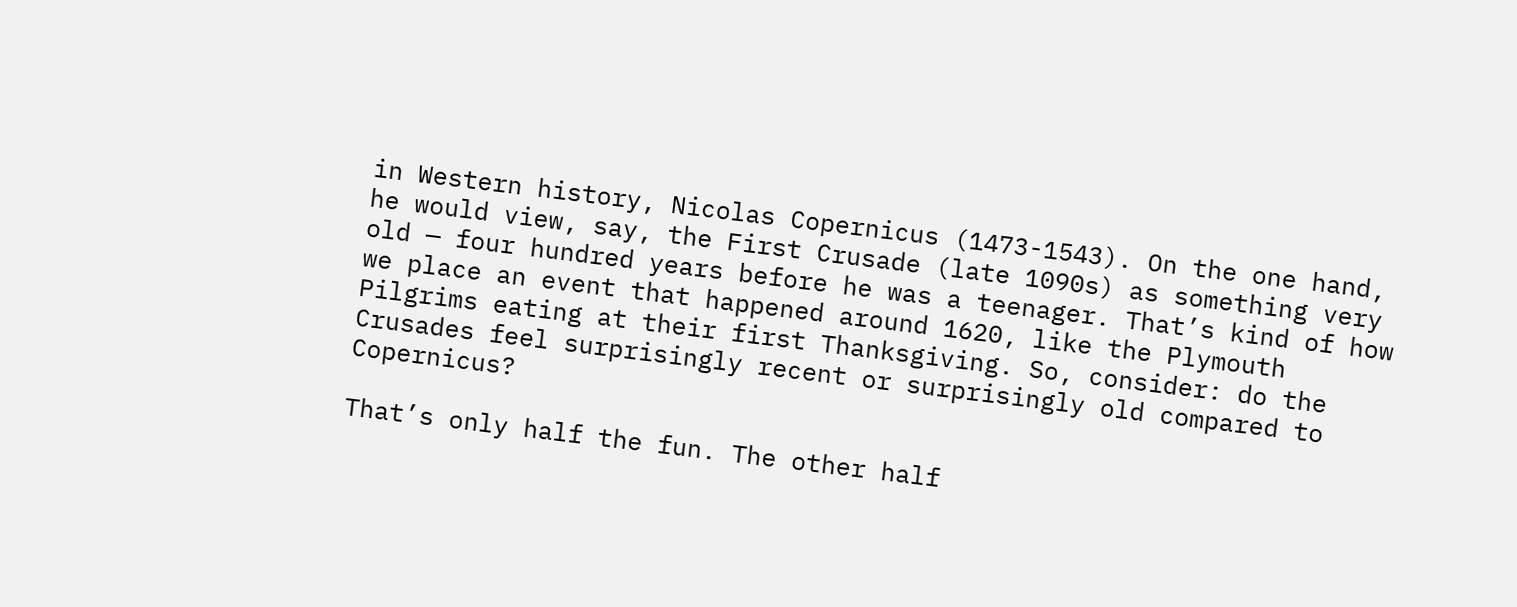in Western history, Nicolas Copernicus (1473-1543). On the one hand, he would view, say, the First Crusade (late 1090s) as something very old — four hundred years before he was a teenager. That’s kind of how we place an event that happened around 1620, like the Plymouth Pilgrims eating at their first Thanksgiving. So, consider: do the Crusades feel surprisingly recent or surprisingly old compared to Copernicus?

That’s only half the fun. The other half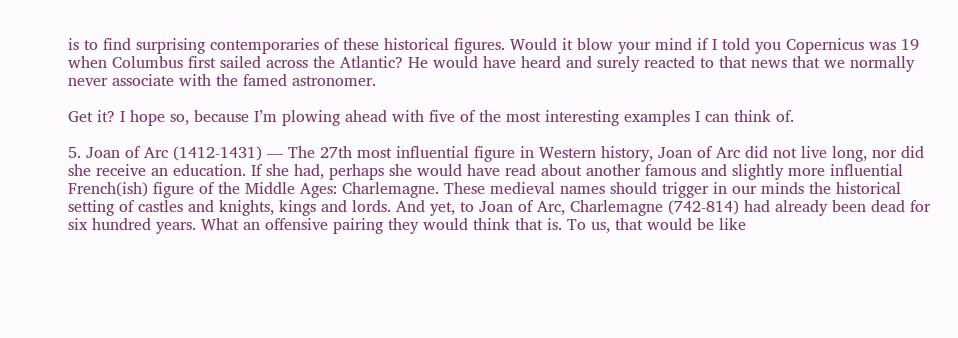is to find surprising contemporaries of these historical figures. Would it blow your mind if I told you Copernicus was 19 when Columbus first sailed across the Atlantic? He would have heard and surely reacted to that news that we normally never associate with the famed astronomer.

Get it? I hope so, because I’m plowing ahead with five of the most interesting examples I can think of.

5. Joan of Arc (1412-1431) — The 27th most influential figure in Western history, Joan of Arc did not live long, nor did she receive an education. If she had, perhaps she would have read about another famous and slightly more influential French(ish) figure of the Middle Ages: Charlemagne. These medieval names should trigger in our minds the historical setting of castles and knights, kings and lords. And yet, to Joan of Arc, Charlemagne (742-814) had already been dead for six hundred years. What an offensive pairing they would think that is. To us, that would be like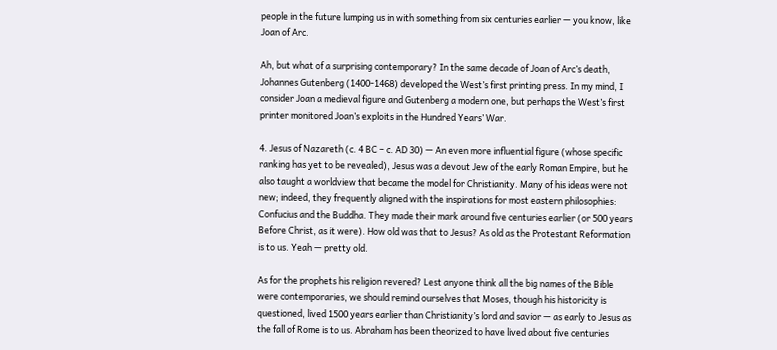people in the future lumping us in with something from six centuries earlier — you know, like Joan of Arc.

Ah, but what of a surprising contemporary? In the same decade of Joan of Arc’s death, Johannes Gutenberg (1400-1468) developed the West’s first printing press. In my mind, I consider Joan a medieval figure and Gutenberg a modern one, but perhaps the West’s first printer monitored Joan’s exploits in the Hundred Years’ War.

4. Jesus of Nazareth (c. 4 BC – c. AD 30) — An even more influential figure (whose specific ranking has yet to be revealed), Jesus was a devout Jew of the early Roman Empire, but he also taught a worldview that became the model for Christianity. Many of his ideas were not new; indeed, they frequently aligned with the inspirations for most eastern philosophies: Confucius and the Buddha. They made their mark around five centuries earlier (or 500 years Before Christ, as it were). How old was that to Jesus? As old as the Protestant Reformation is to us. Yeah — pretty old.

As for the prophets his religion revered? Lest anyone think all the big names of the Bible were contemporaries, we should remind ourselves that Moses, though his historicity is questioned, lived 1500 years earlier than Christianity’s lord and savior — as early to Jesus as the fall of Rome is to us. Abraham has been theorized to have lived about five centuries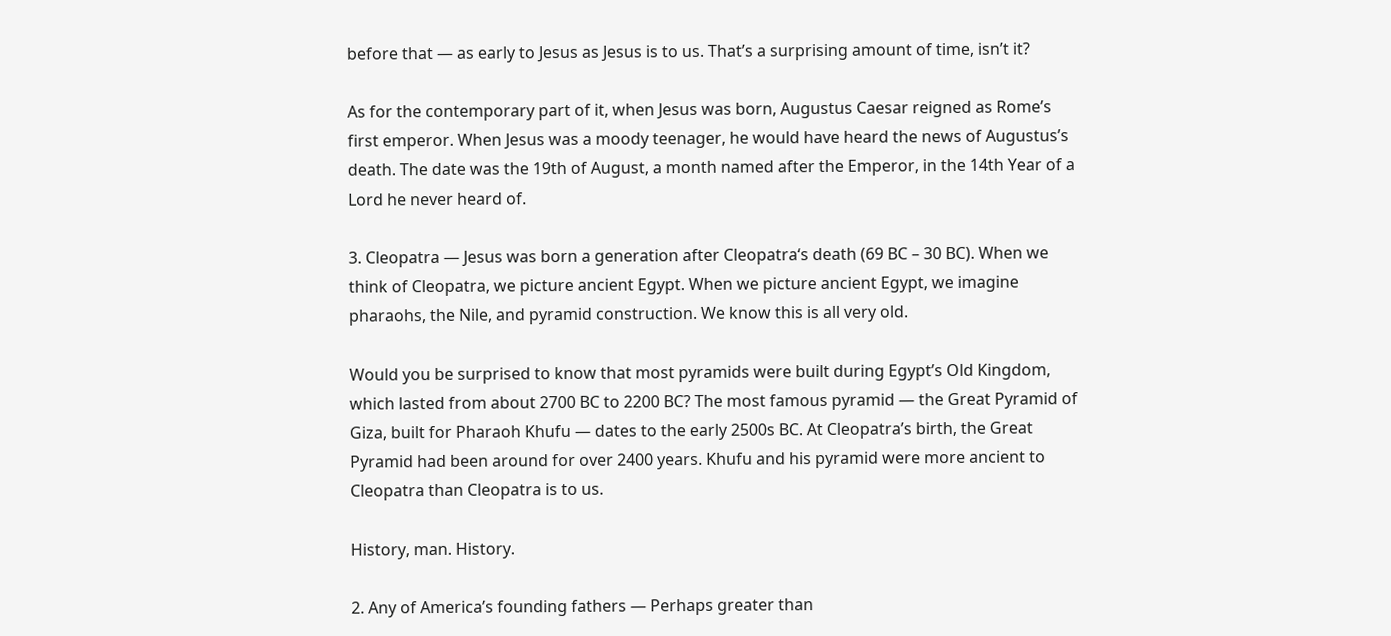before that — as early to Jesus as Jesus is to us. That’s a surprising amount of time, isn’t it?

As for the contemporary part of it, when Jesus was born, Augustus Caesar reigned as Rome’s first emperor. When Jesus was a moody teenager, he would have heard the news of Augustus’s death. The date was the 19th of August, a month named after the Emperor, in the 14th Year of a Lord he never heard of.

3. Cleopatra — Jesus was born a generation after Cleopatra‘s death (69 BC – 30 BC). When we think of Cleopatra, we picture ancient Egypt. When we picture ancient Egypt, we imagine pharaohs, the Nile, and pyramid construction. We know this is all very old.

Would you be surprised to know that most pyramids were built during Egypt’s Old Kingdom, which lasted from about 2700 BC to 2200 BC? The most famous pyramid — the Great Pyramid of Giza, built for Pharaoh Khufu — dates to the early 2500s BC. At Cleopatra’s birth, the Great Pyramid had been around for over 2400 years. Khufu and his pyramid were more ancient to Cleopatra than Cleopatra is to us.

History, man. History.

2. Any of America’s founding fathers — Perhaps greater than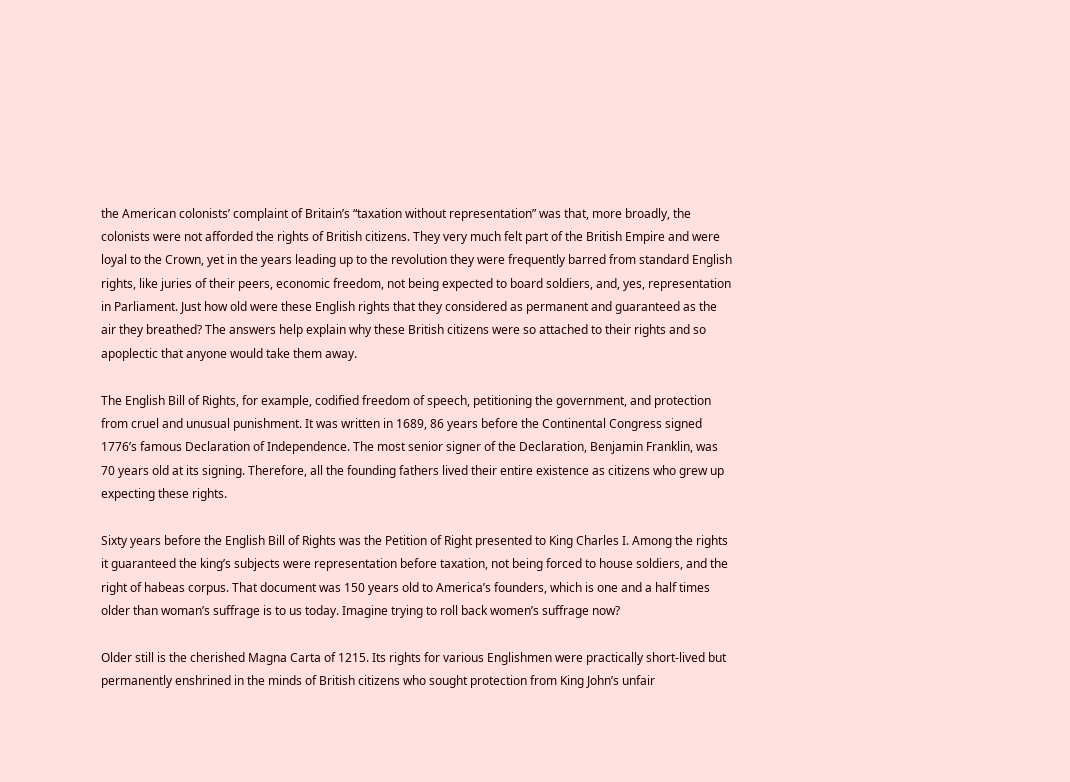the American colonists’ complaint of Britain’s “taxation without representation” was that, more broadly, the colonists were not afforded the rights of British citizens. They very much felt part of the British Empire and were loyal to the Crown, yet in the years leading up to the revolution they were frequently barred from standard English rights, like juries of their peers, economic freedom, not being expected to board soldiers, and, yes, representation in Parliament. Just how old were these English rights that they considered as permanent and guaranteed as the air they breathed? The answers help explain why these British citizens were so attached to their rights and so apoplectic that anyone would take them away.

The English Bill of Rights, for example, codified freedom of speech, petitioning the government, and protection from cruel and unusual punishment. It was written in 1689, 86 years before the Continental Congress signed 1776’s famous Declaration of Independence. The most senior signer of the Declaration, Benjamin Franklin, was 70 years old at its signing. Therefore, all the founding fathers lived their entire existence as citizens who grew up expecting these rights.

Sixty years before the English Bill of Rights was the Petition of Right presented to King Charles I. Among the rights it guaranteed the king’s subjects were representation before taxation, not being forced to house soldiers, and the right of habeas corpus. That document was 150 years old to America’s founders, which is one and a half times older than woman’s suffrage is to us today. Imagine trying to roll back women’s suffrage now?

Older still is the cherished Magna Carta of 1215. Its rights for various Englishmen were practically short-lived but permanently enshrined in the minds of British citizens who sought protection from King John’s unfair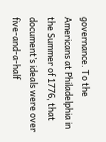governance. To the Americans at Philadelphia in the Summer of 1776, that document’s ideals were over five-and-a-half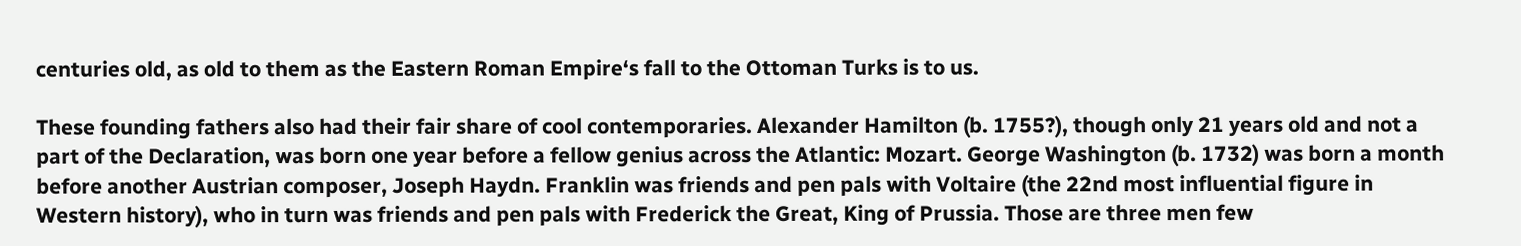centuries old, as old to them as the Eastern Roman Empire‘s fall to the Ottoman Turks is to us.

These founding fathers also had their fair share of cool contemporaries. Alexander Hamilton (b. 1755?), though only 21 years old and not a part of the Declaration, was born one year before a fellow genius across the Atlantic: Mozart. George Washington (b. 1732) was born a month before another Austrian composer, Joseph Haydn. Franklin was friends and pen pals with Voltaire (the 22nd most influential figure in Western history), who in turn was friends and pen pals with Frederick the Great, King of Prussia. Those are three men few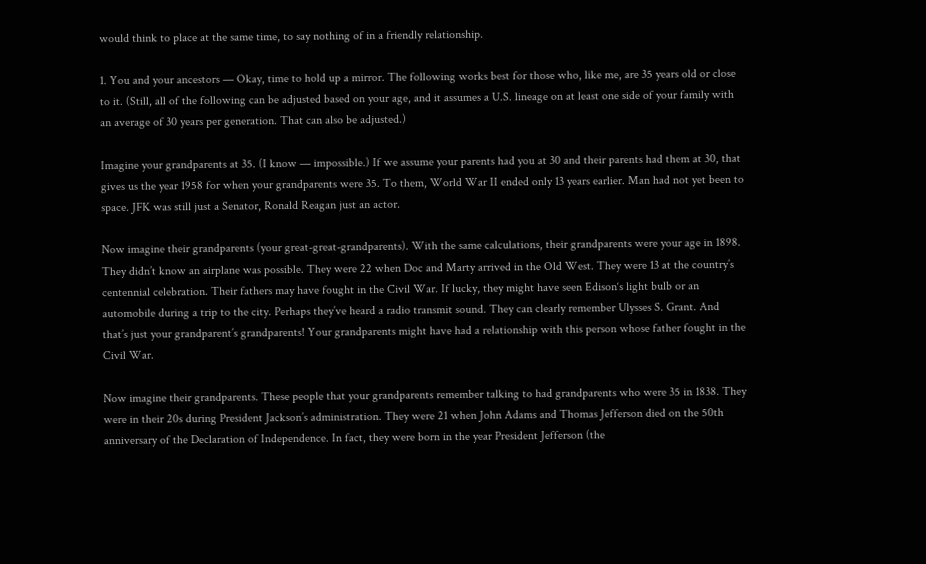would think to place at the same time, to say nothing of in a friendly relationship.

1. You and your ancestors — Okay, time to hold up a mirror. The following works best for those who, like me, are 35 years old or close to it. (Still, all of the following can be adjusted based on your age, and it assumes a U.S. lineage on at least one side of your family with an average of 30 years per generation. That can also be adjusted.)

Imagine your grandparents at 35. (I know — impossible.) If we assume your parents had you at 30 and their parents had them at 30, that gives us the year 1958 for when your grandparents were 35. To them, World War II ended only 13 years earlier. Man had not yet been to space. JFK was still just a Senator, Ronald Reagan just an actor.

Now imagine their grandparents (your great-great-grandparents). With the same calculations, their grandparents were your age in 1898. They didn’t know an airplane was possible. They were 22 when Doc and Marty arrived in the Old West. They were 13 at the country’s centennial celebration. Their fathers may have fought in the Civil War. If lucky, they might have seen Edison‘s light bulb or an automobile during a trip to the city. Perhaps they’ve heard a radio transmit sound. They can clearly remember Ulysses S. Grant. And that’s just your grandparent’s grandparents! Your grandparents might have had a relationship with this person whose father fought in the Civil War.

Now imagine their grandparents. These people that your grandparents remember talking to had grandparents who were 35 in 1838. They were in their 20s during President Jackson’s administration. They were 21 when John Adams and Thomas Jefferson died on the 50th anniversary of the Declaration of Independence. In fact, they were born in the year President Jefferson (the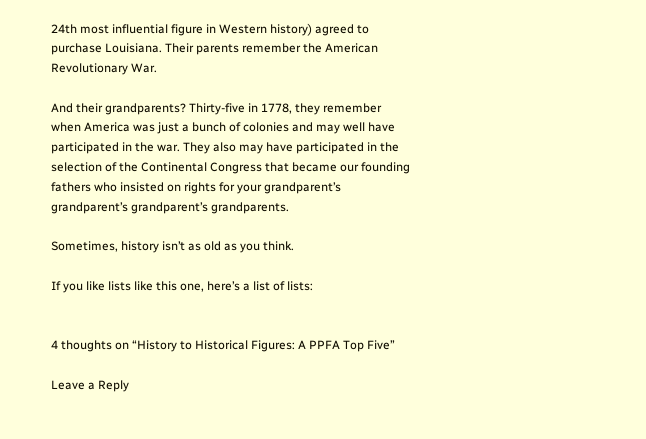24th most influential figure in Western history) agreed to purchase Louisiana. Their parents remember the American Revolutionary War.

And their grandparents? Thirty-five in 1778, they remember when America was just a bunch of colonies and may well have participated in the war. They also may have participated in the selection of the Continental Congress that became our founding fathers who insisted on rights for your grandparent’s grandparent’s grandparent’s grandparents.

Sometimes, history isn’t as old as you think.

If you like lists like this one, here’s a list of lists:


4 thoughts on “History to Historical Figures: A PPFA Top Five”

Leave a Reply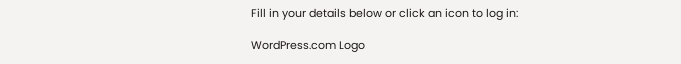Fill in your details below or click an icon to log in:

WordPress.com Logo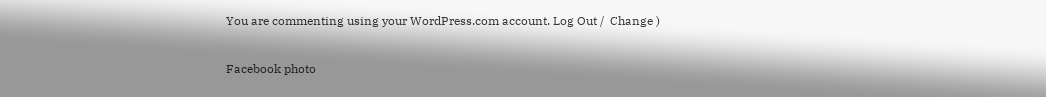You are commenting using your WordPress.com account. Log Out /  Change )

Facebook photo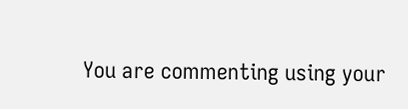You are commenting using your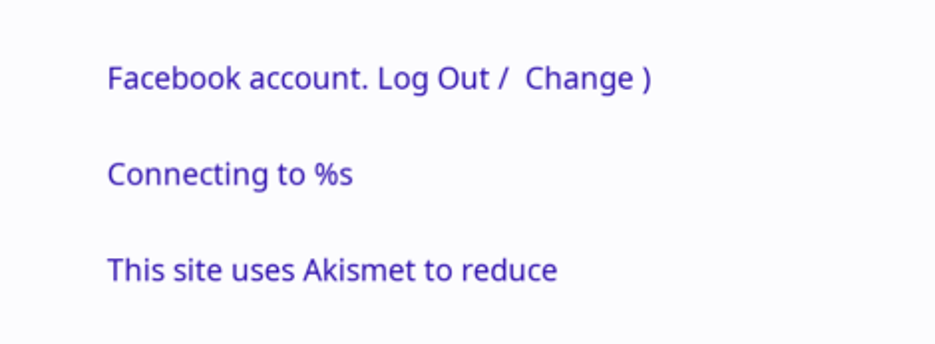Facebook account. Log Out /  Change )

Connecting to %s

This site uses Akismet to reduce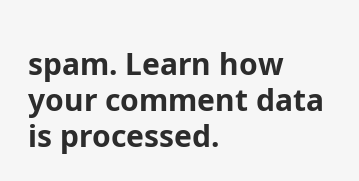spam. Learn how your comment data is processed.